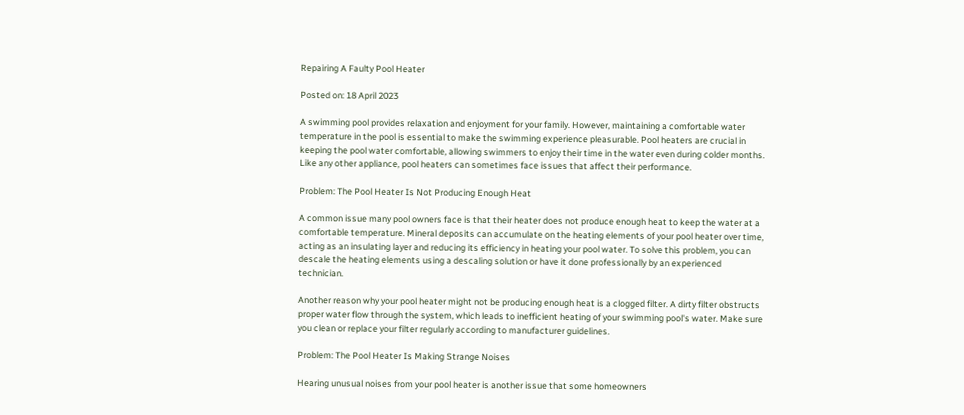Repairing A Faulty Pool Heater

Posted on: 18 April 2023

A swimming pool provides relaxation and enjoyment for your family. However, maintaining a comfortable water temperature in the pool is essential to make the swimming experience pleasurable. Pool heaters are crucial in keeping the pool water comfortable, allowing swimmers to enjoy their time in the water even during colder months. Like any other appliance, pool heaters can sometimes face issues that affect their performance.

Problem: The Pool Heater Is Not Producing Enough Heat

A common issue many pool owners face is that their heater does not produce enough heat to keep the water at a comfortable temperature. Mineral deposits can accumulate on the heating elements of your pool heater over time, acting as an insulating layer and reducing its efficiency in heating your pool water. To solve this problem, you can descale the heating elements using a descaling solution or have it done professionally by an experienced technician.

Another reason why your pool heater might not be producing enough heat is a clogged filter. A dirty filter obstructs proper water flow through the system, which leads to inefficient heating of your swimming pool's water. Make sure you clean or replace your filter regularly according to manufacturer guidelines.

Problem: The Pool Heater Is Making Strange Noises

Hearing unusual noises from your pool heater is another issue that some homeowners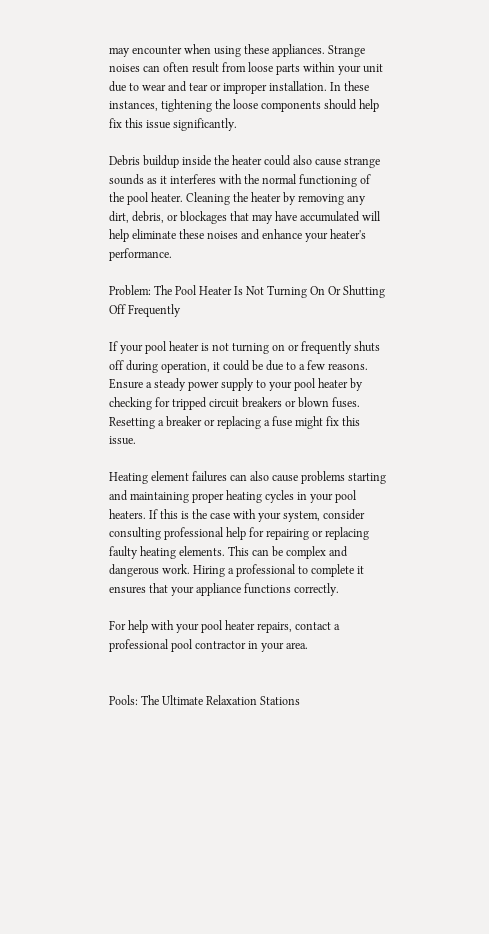may encounter when using these appliances. Strange noises can often result from loose parts within your unit due to wear and tear or improper installation. In these instances, tightening the loose components should help fix this issue significantly.

Debris buildup inside the heater could also cause strange sounds as it interferes with the normal functioning of the pool heater. Cleaning the heater by removing any dirt, debris, or blockages that may have accumulated will help eliminate these noises and enhance your heater's performance.

Problem: The Pool Heater Is Not Turning On Or Shutting Off Frequently

If your pool heater is not turning on or frequently shuts off during operation, it could be due to a few reasons. Ensure a steady power supply to your pool heater by checking for tripped circuit breakers or blown fuses. Resetting a breaker or replacing a fuse might fix this issue.

Heating element failures can also cause problems starting and maintaining proper heating cycles in your pool heaters. If this is the case with your system, consider consulting professional help for repairing or replacing faulty heating elements. This can be complex and dangerous work. Hiring a professional to complete it ensures that your appliance functions correctly.

For help with your pool heater repairs, contact a professional pool contractor in your area.


Pools: The Ultimate Relaxation Stations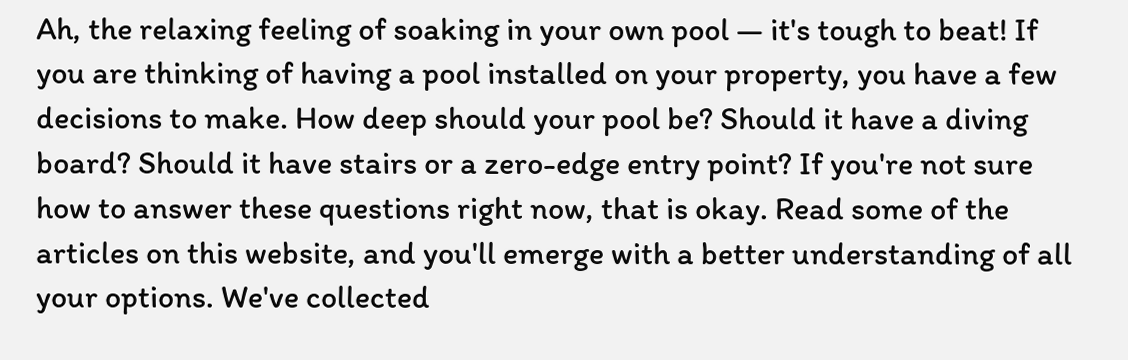Ah, the relaxing feeling of soaking in your own pool — it's tough to beat! If you are thinking of having a pool installed on your property, you have a few decisions to make. How deep should your pool be? Should it have a diving board? Should it have stairs or a zero-edge entry point? If you're not sure how to answer these questions right now, that is okay. Read some of the articles on this website, and you'll emerge with a better understanding of all your options. We've collected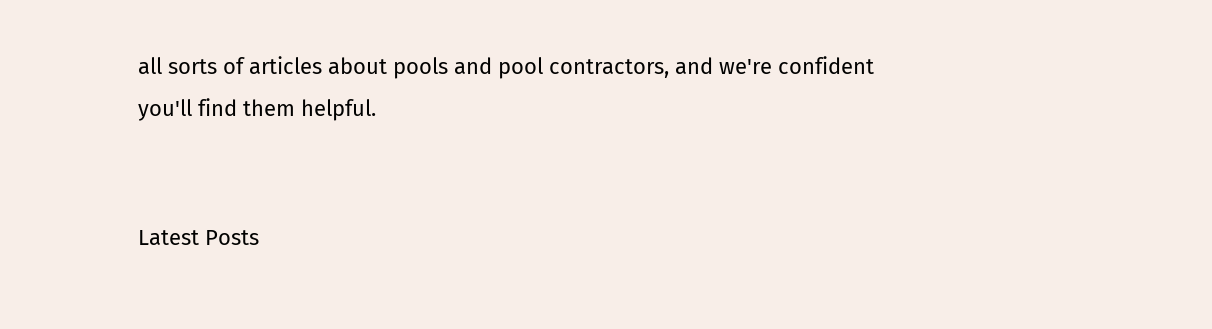all sorts of articles about pools and pool contractors, and we're confident you'll find them helpful.


Latest Posts